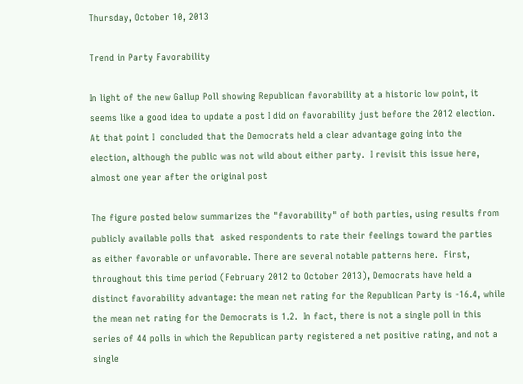Thursday, October 10, 2013

Trend in Party Favorability

In light of the new Gallup Poll showing Republican favorability at a historic low point, it seems like a good idea to update a post I did on favorability just before the 2012 election. At that point I  concluded that the Democrats held a clear advantage going into the election, although the public was not wild about either party.  I revisit this issue here, almost one year after the original post

The figure posted below summarizes the "favorability" of both parties, using results from publicly available polls that  asked respondents to rate their feelings toward the parties as either favorable or unfavorable. There are several notable patterns here.  First, throughout this time period (February 2012 to October 2013), Democrats have held a distinct favorability advantage: the mean net rating for the Republican Party is -16.4, while the mean net rating for the Democrats is 1.2.  In fact, there is not a single poll in this series of 44 polls in which the Republican party registered a net positive rating, and not a single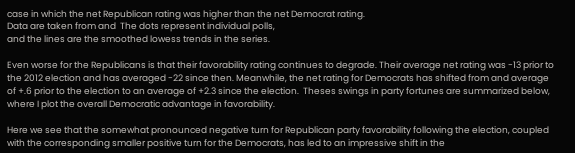case in which the net Republican rating was higher than the net Democrat rating.
Data are taken from and  The dots represent individual polls,
and the lines are the smoothed lowess trends in the series.

Even worse for the Republicans is that their favorability rating continues to degrade. Their average net rating was -13 prior to the 2012 election and has averaged -22 since then. Meanwhile, the net rating for Democrats has shifted from and average of +.6 prior to the election to an average of +2.3 since the election.  Theses swings in party fortunes are summarized below, where I plot the overall Democratic advantage in favorability.

Here we see that the somewhat pronounced negative turn for Republican party favorability following the election, coupled with the corresponding smaller positive turn for the Democrats, has led to an impressive shift in the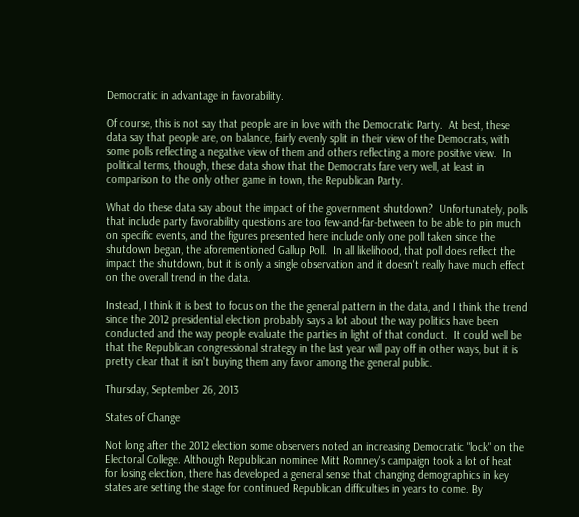Democratic in advantage in favorability.

Of course, this is not say that people are in love with the Democratic Party.  At best, these data say that people are, on balance, fairly evenly split in their view of the Democrats, with some polls reflecting a negative view of them and others reflecting a more positive view.  In political terms, though, these data show that the Democrats fare very well, at least in comparison to the only other game in town, the Republican Party.

What do these data say about the impact of the government shutdown?  Unfortunately, polls that include party favorability questions are too few-and-far-between to be able to pin much on specific events, and the figures presented here include only one poll taken since the shutdown began, the aforementioned Gallup Poll.  In all likelihood, that poll does reflect the impact the shutdown, but it is only a single observation and it doesn't really have much effect on the overall trend in the data.

Instead, I think it is best to focus on the the general pattern in the data, and I think the trend since the 2012 presidential election probably says a lot about the way politics have been conducted and the way people evaluate the parties in light of that conduct.  It could well be that the Republican congressional strategy in the last year will pay off in other ways, but it is pretty clear that it isn't buying them any favor among the general public.

Thursday, September 26, 2013

States of Change

Not long after the 2012 election some observers noted an increasing Democratic "lock" on the Electoral College. Although Republican nominee Mitt Romney's campaign took a lot of heat for losing election, there has developed a general sense that changing demographics in key states are setting the stage for continued Republican difficulties in years to come. By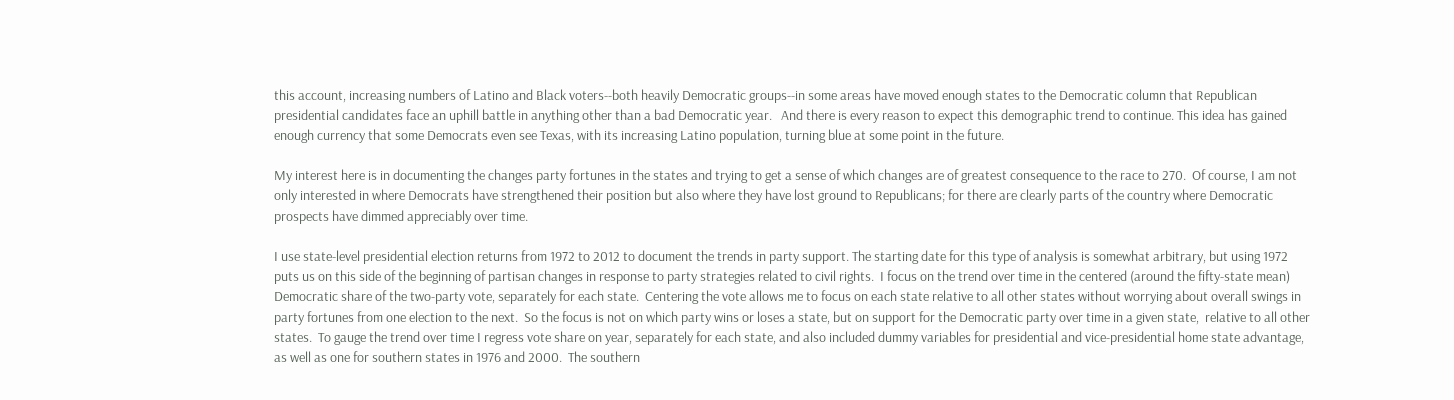this account, increasing numbers of Latino and Black voters--both heavily Democratic groups--in some areas have moved enough states to the Democratic column that Republican presidential candidates face an uphill battle in anything other than a bad Democratic year.   And there is every reason to expect this demographic trend to continue. This idea has gained enough currency that some Democrats even see Texas, with its increasing Latino population, turning blue at some point in the future.

My interest here is in documenting the changes party fortunes in the states and trying to get a sense of which changes are of greatest consequence to the race to 270.  Of course, I am not only interested in where Democrats have strengthened their position but also where they have lost ground to Republicans; for there are clearly parts of the country where Democratic prospects have dimmed appreciably over time.

I use state-level presidential election returns from 1972 to 2012 to document the trends in party support. The starting date for this type of analysis is somewhat arbitrary, but using 1972 puts us on this side of the beginning of partisan changes in response to party strategies related to civil rights.  I focus on the trend over time in the centered (around the fifty-state mean) Democratic share of the two-party vote, separately for each state.  Centering the vote allows me to focus on each state relative to all other states without worrying about overall swings in party fortunes from one election to the next.  So the focus is not on which party wins or loses a state, but on support for the Democratic party over time in a given state,  relative to all other states.  To gauge the trend over time I regress vote share on year, separately for each state, and also included dummy variables for presidential and vice-presidential home state advantage, as well as one for southern states in 1976 and 2000.  The southern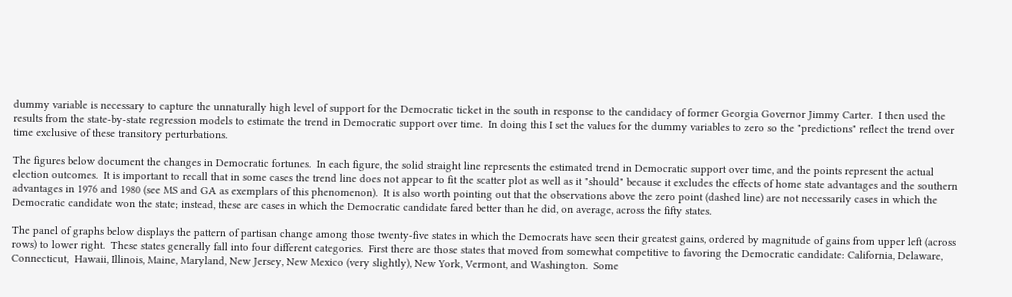dummy variable is necessary to capture the unnaturally high level of support for the Democratic ticket in the south in response to the candidacy of former Georgia Governor Jimmy Carter.  I then used the results from the state-by-state regression models to estimate the trend in Democratic support over time.  In doing this I set the values for the dummy variables to zero so the "predictions" reflect the trend over time exclusive of these transitory perturbations.

The figures below document the changes in Democratic fortunes.  In each figure, the solid straight line represents the estimated trend in Democratic support over time, and the points represent the actual election outcomes.  It is important to recall that in some cases the trend line does not appear to fit the scatter plot as well as it "should" because it excludes the effects of home state advantages and the southern advantages in 1976 and 1980 (see MS and GA as exemplars of this phenomenon).  It is also worth pointing out that the observations above the zero point (dashed line) are not necessarily cases in which the Democratic candidate won the state; instead, these are cases in which the Democratic candidate fared better than he did, on average, across the fifty states.

The panel of graphs below displays the pattern of partisan change among those twenty-five states in which the Democrats have seen their greatest gains, ordered by magnitude of gains from upper left (across rows) to lower right.  These states generally fall into four different categories.  First there are those states that moved from somewhat competitive to favoring the Democratic candidate: California, Delaware, Connecticut,  Hawaii, Illinois, Maine, Maryland, New Jersey, New Mexico (very slightly), New York, Vermont, and Washington.  Some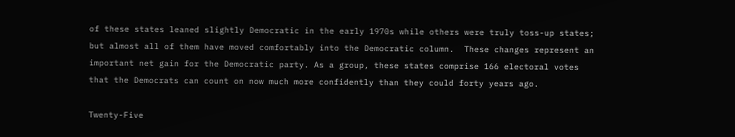of these states leaned slightly Democratic in the early 1970s while others were truly toss-up states; but almost all of them have moved comfortably into the Democratic column.  These changes represent an important net gain for the Democratic party. As a group, these states comprise 166 electoral votes that the Democrats can count on now much more confidently than they could forty years ago.

Twenty-Five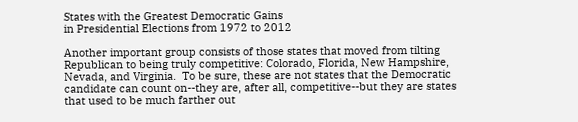States with the Greatest Democratic Gains
in Presidential Elections from 1972 to 2012

Another important group consists of those states that moved from tilting Republican to being truly competitive: Colorado, Florida, New Hampshire, Nevada, and Virginia.  To be sure, these are not states that the Democratic candidate can count on--they are, after all, competitive--but they are states that used to be much farther out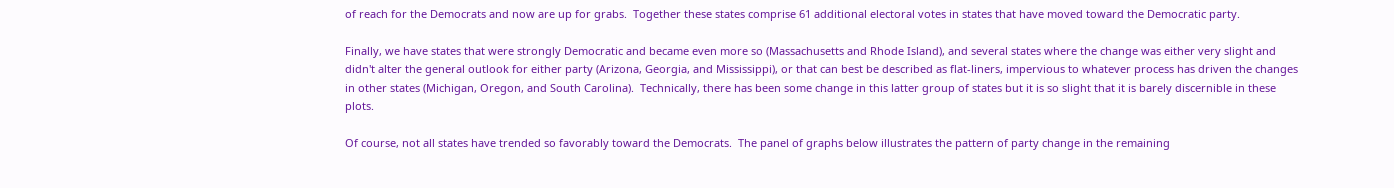of reach for the Democrats and now are up for grabs.  Together these states comprise 61 additional electoral votes in states that have moved toward the Democratic party.

Finally, we have states that were strongly Democratic and became even more so (Massachusetts and Rhode Island), and several states where the change was either very slight and didn't alter the general outlook for either party (Arizona, Georgia, and Mississippi), or that can best be described as flat-liners, impervious to whatever process has driven the changes in other states (Michigan, Oregon, and South Carolina).  Technically, there has been some change in this latter group of states but it is so slight that it is barely discernible in these plots.

Of course, not all states have trended so favorably toward the Democrats.  The panel of graphs below illustrates the pattern of party change in the remaining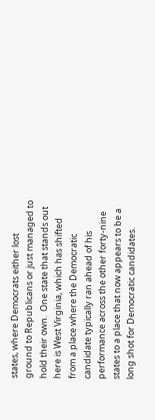states, where Democrats either lost  ground to Republicans or just managed to hold their own.  One state that stands out here is West Virginia, which has shifted from a place where the Democratic candidate typically ran ahead of his performance across the other forty-nine states to a place that now appears to be a long shot for Democratic candidates.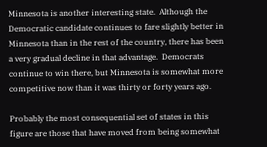Minnesota is another interesting state.  Although the Democratic candidate continues to fare slightly better in Minnesota than in the rest of the country, there has been a very gradual decline in that advantage.  Democrats continue to win there, but Minnesota is somewhat more competitive now than it was thirty or forty years ago.

Probably the most consequential set of states in this figure are those that have moved from being somewhat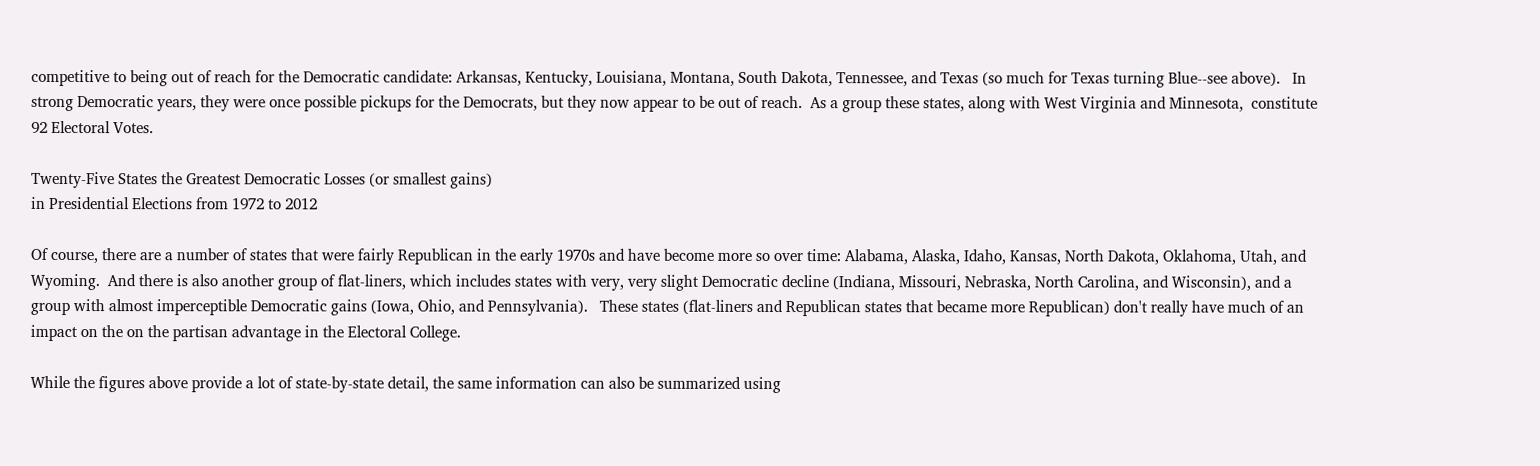competitive to being out of reach for the Democratic candidate: Arkansas, Kentucky, Louisiana, Montana, South Dakota, Tennessee, and Texas (so much for Texas turning Blue--see above).   In strong Democratic years, they were once possible pickups for the Democrats, but they now appear to be out of reach.  As a group these states, along with West Virginia and Minnesota,  constitute 92 Electoral Votes.

Twenty-Five States the Greatest Democratic Losses (or smallest gains)
in Presidential Elections from 1972 to 2012

Of course, there are a number of states that were fairly Republican in the early 1970s and have become more so over time: Alabama, Alaska, Idaho, Kansas, North Dakota, Oklahoma, Utah, and Wyoming.  And there is also another group of flat-liners, which includes states with very, very slight Democratic decline (Indiana, Missouri, Nebraska, North Carolina, and Wisconsin), and a group with almost imperceptible Democratic gains (Iowa, Ohio, and Pennsylvania).   These states (flat-liners and Republican states that became more Republican) don't really have much of an impact on the on the partisan advantage in the Electoral College.

While the figures above provide a lot of state-by-state detail, the same information can also be summarized using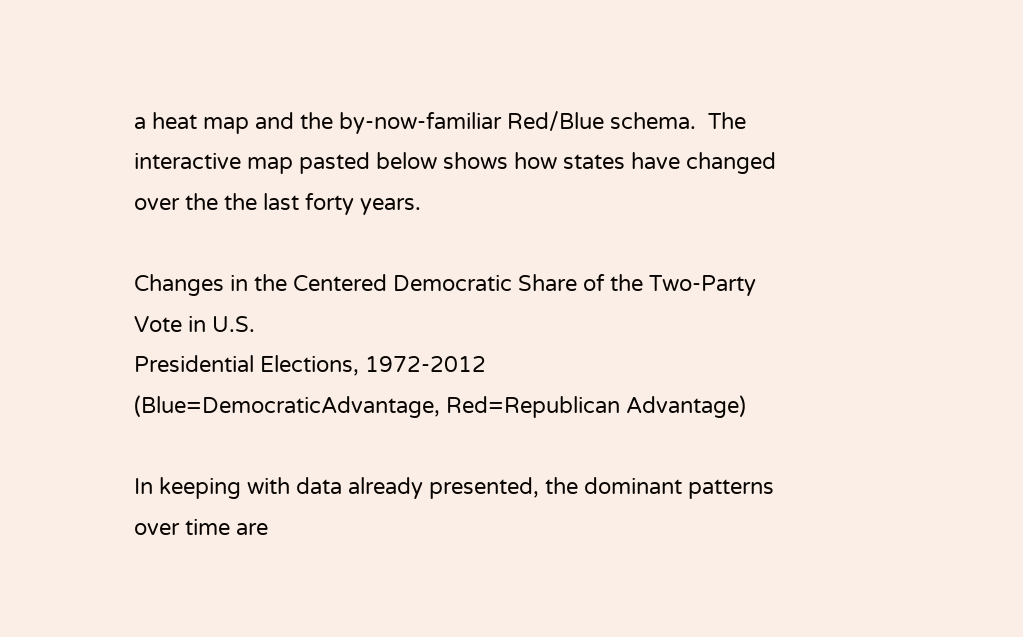a heat map and the by-now-familiar Red/Blue schema.  The interactive map pasted below shows how states have changed over the the last forty years.

Changes in the Centered Democratic Share of the Two-Party Vote in U.S.
Presidential Elections, 1972-2012
(Blue=DemocraticAdvantage, Red=Republican Advantage)

In keeping with data already presented, the dominant patterns over time are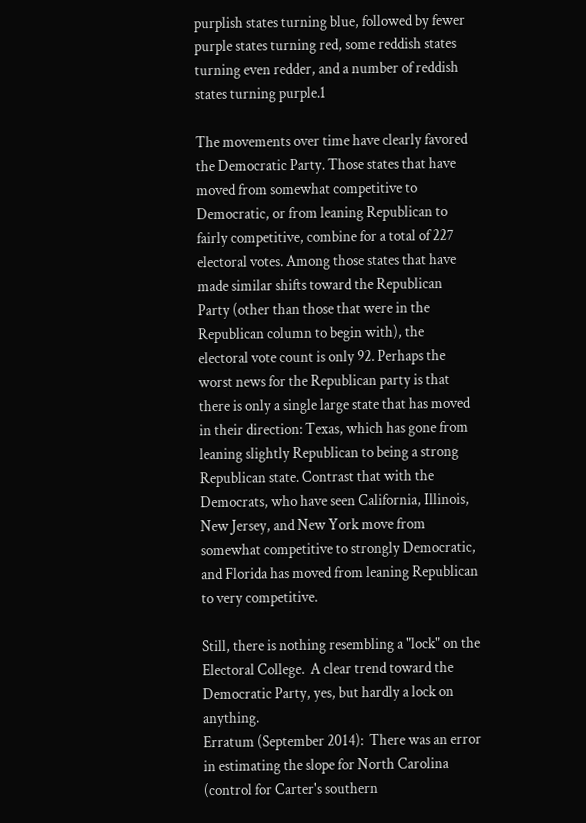purplish states turning blue, followed by fewer purple states turning red, some reddish states turning even redder, and a number of reddish states turning purple.1

The movements over time have clearly favored the Democratic Party. Those states that have moved from somewhat competitive to Democratic, or from leaning Republican to fairly competitive, combine for a total of 227 electoral votes. Among those states that have made similar shifts toward the Republican Party (other than those that were in the Republican column to begin with), the electoral vote count is only 92. Perhaps the worst news for the Republican party is that there is only a single large state that has moved in their direction: Texas, which has gone from leaning slightly Republican to being a strong Republican state. Contrast that with the Democrats, who have seen California, Illinois, New Jersey, and New York move from somewhat competitive to strongly Democratic, and Florida has moved from leaning Republican to very competitive.

Still, there is nothing resembling a "lock" on the Electoral College.  A clear trend toward the Democratic Party, yes, but hardly a lock on anything.
Erratum (September 2014):  There was an error in estimating the slope for North Carolina (control for Carter's southern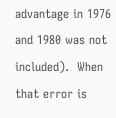advantage in 1976 and 1980 was not included).  When that error is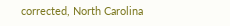corrected, North Carolina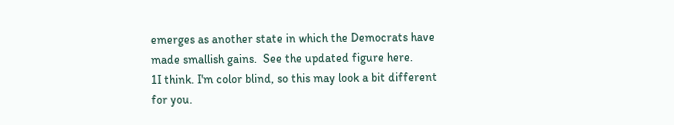emerges as another state in which the Democrats have made smallish gains.  See the updated figure here.
1I think. I'm color blind, so this may look a bit different for you.